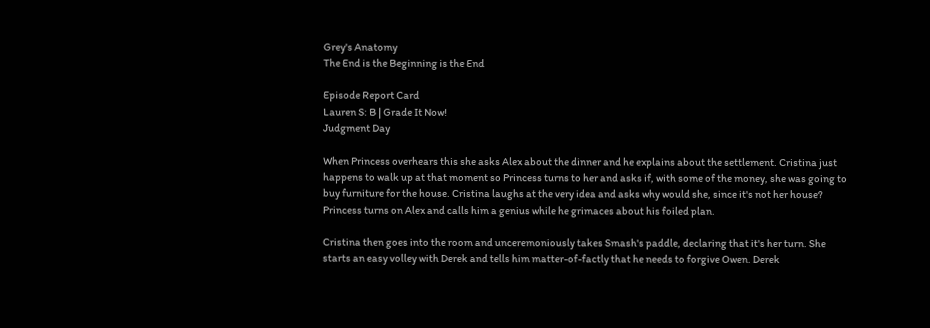Grey's Anatomy
The End is the Beginning is the End

Episode Report Card
Lauren S: B | Grade It Now!
Judgment Day

When Princess overhears this she asks Alex about the dinner and he explains about the settlement. Cristina just happens to walk up at that moment so Princess turns to her and asks if, with some of the money, she was going to buy furniture for the house. Cristina laughs at the very idea and asks why would she, since it's not her house? Princess turns on Alex and calls him a genius while he grimaces about his foiled plan.

Cristina then goes into the room and unceremoniously takes Smash's paddle, declaring that it's her turn. She starts an easy volley with Derek and tells him matter-of-factly that he needs to forgive Owen. Derek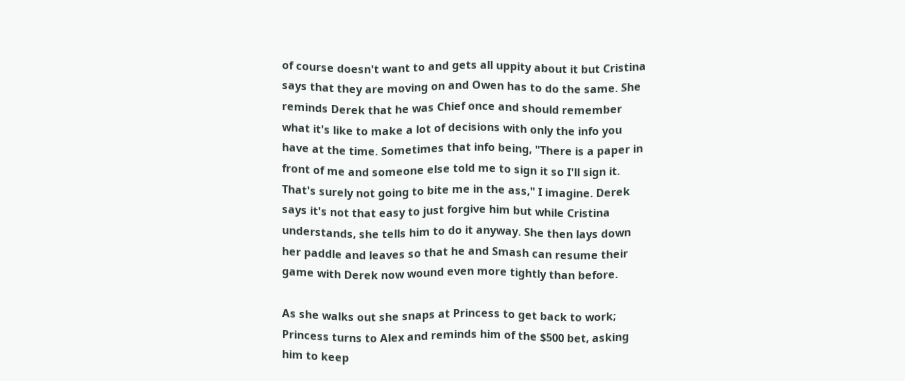of course doesn't want to and gets all uppity about it but Cristina says that they are moving on and Owen has to do the same. She reminds Derek that he was Chief once and should remember what it's like to make a lot of decisions with only the info you have at the time. Sometimes that info being, "There is a paper in front of me and someone else told me to sign it so I'll sign it. That's surely not going to bite me in the ass," I imagine. Derek says it's not that easy to just forgive him but while Cristina understands, she tells him to do it anyway. She then lays down her paddle and leaves so that he and Smash can resume their game with Derek now wound even more tightly than before.

As she walks out she snaps at Princess to get back to work; Princess turns to Alex and reminds him of the $500 bet, asking him to keep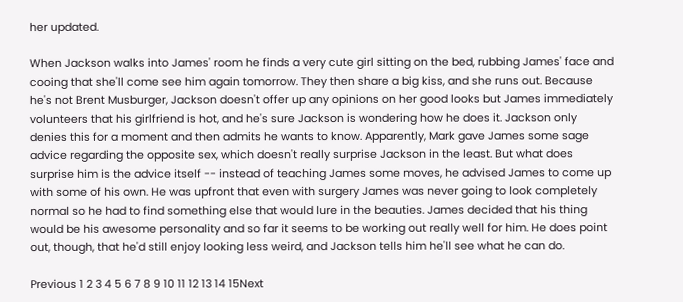her updated.

When Jackson walks into James' room he finds a very cute girl sitting on the bed, rubbing James' face and cooing that she'll come see him again tomorrow. They then share a big kiss, and she runs out. Because he's not Brent Musburger, Jackson doesn't offer up any opinions on her good looks but James immediately volunteers that his girlfriend is hot, and he's sure Jackson is wondering how he does it. Jackson only denies this for a moment and then admits he wants to know. Apparently, Mark gave James some sage advice regarding the opposite sex, which doesn't really surprise Jackson in the least. But what does surprise him is the advice itself -- instead of teaching James some moves, he advised James to come up with some of his own. He was upfront that even with surgery James was never going to look completely normal so he had to find something else that would lure in the beauties. James decided that his thing would be his awesome personality and so far it seems to be working out really well for him. He does point out, though, that he'd still enjoy looking less weird, and Jackson tells him he'll see what he can do.

Previous 1 2 3 4 5 6 7 8 9 10 11 12 13 14 15Next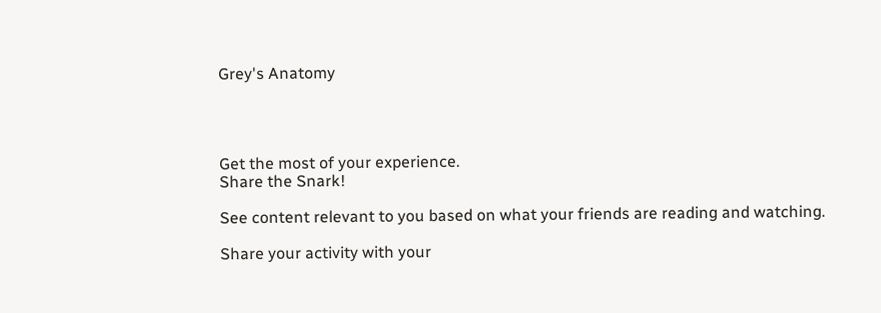Grey's Anatomy




Get the most of your experience.
Share the Snark!

See content relevant to you based on what your friends are reading and watching.

Share your activity with your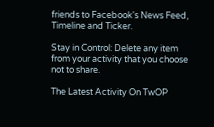friends to Facebook's News Feed, Timeline and Ticker.

Stay in Control: Delete any item from your activity that you choose not to share.

The Latest Activity On TwOP